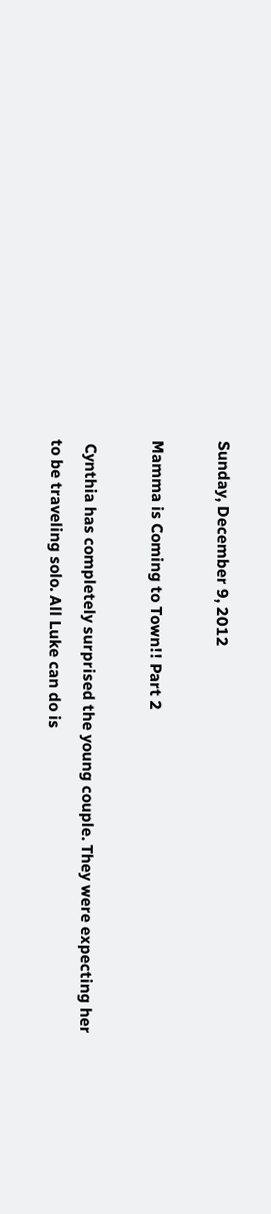Sunday, December 9, 2012

Mamma is Coming to Town!! Part 2

 Cynthia has completely surprised the young couple. They were expecting her to be traveling solo. All Luke can do is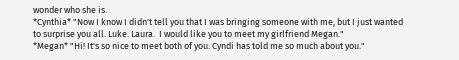wonder who she is.
*Cynthia* "Now I know I didn't tell you that I was bringing someone with me, but I just wanted to surprise you all. Luke. Laura.  I would like you to meet my girlfriend Megan."
*Megan* "Hi! It's so nice to meet both of you. Cyndi has told me so much about you."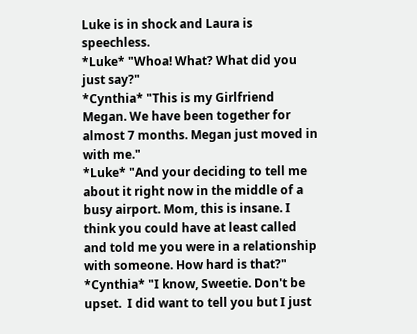Luke is in shock and Laura is speechless.
*Luke* "Whoa! What? What did you just say?"
*Cynthia* "This is my Girlfriend Megan. We have been together for almost 7 months. Megan just moved in with me."
*Luke* "And your deciding to tell me about it right now in the middle of a busy airport. Mom, this is insane. I think you could have at least called and told me you were in a relationship with someone. How hard is that?"
*Cynthia* "I know, Sweetie. Don't be upset.  I did want to tell you but I just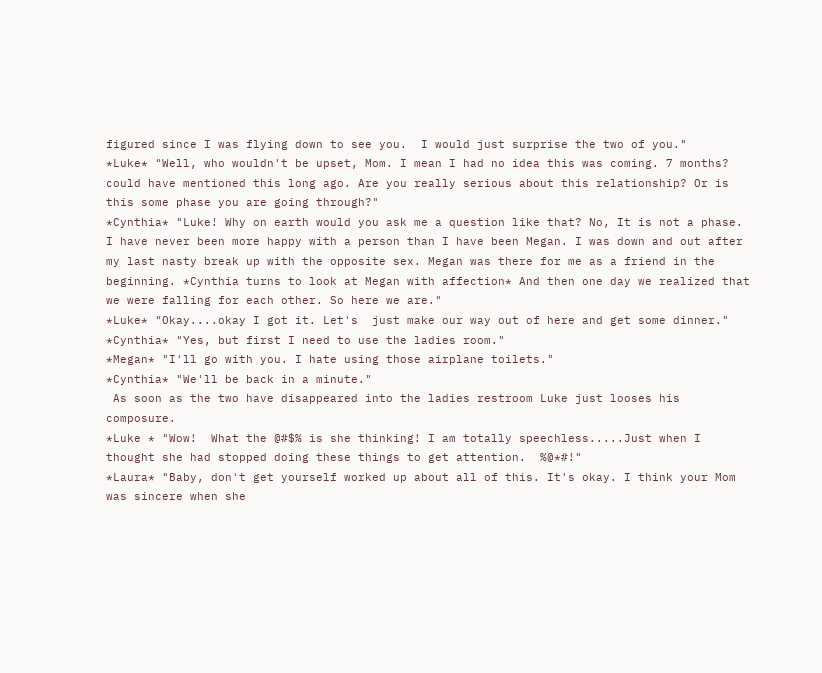figured since I was flying down to see you.  I would just surprise the two of you."
*Luke* "Well, who wouldn't be upset, Mom. I mean I had no idea this was coming. 7 months? could have mentioned this long ago. Are you really serious about this relationship? Or is this some phase you are going through?"
*Cynthia* "Luke! Why on earth would you ask me a question like that? No, It is not a phase. I have never been more happy with a person than I have been Megan. I was down and out after my last nasty break up with the opposite sex. Megan was there for me as a friend in the beginning. *Cynthia turns to look at Megan with affection* And then one day we realized that we were falling for each other. So here we are."
*Luke* "Okay....okay I got it. Let's  just make our way out of here and get some dinner."
*Cynthia* "Yes, but first I need to use the ladies room."
*Megan* "I'll go with you. I hate using those airplane toilets."
*Cynthia* "We'll be back in a minute."
 As soon as the two have disappeared into the ladies restroom Luke just looses his composure.
*Luke * "Wow!  What the @#$% is she thinking! I am totally speechless.....Just when I thought she had stopped doing these things to get attention.  %@*#!"
*Laura* "Baby, don't get yourself worked up about all of this. It's okay. I think your Mom was sincere when she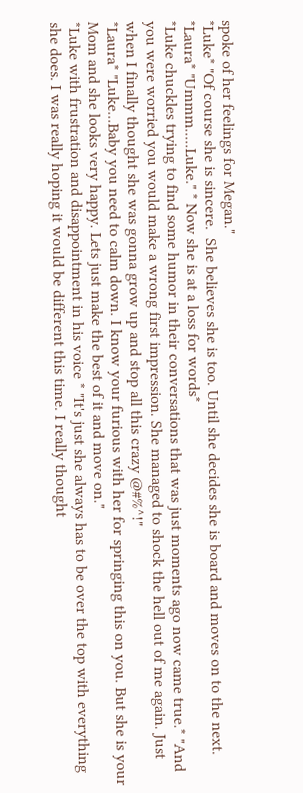spoke of her feelings for Megan."
*Luke* "Of course she is sincere.  She believes she is too. Until she decides she is board and moves on to the next.
*Laura* "Ummm.....Luke." * Now she is at a loss for words*
*Luke chuckles trying to find some humor in their conversations that was just moments ago now came true.* "And you were worried you would make a wrong first impression. She managed to shock the hell out of me again. Just when I finally thought she was gonna grow up and stop all this crazy @#%^!"
*Laura* "Luke...Baby you need to calm down. I know your furious with her for springing this on you. But she is your Mom and she looks very happy. Lets just make the best of it and move on."
*Luke with frustration and disappointment in his voice * "It's just she always has to be over the top with everything she does. I was really hoping it would be different this time. I really thought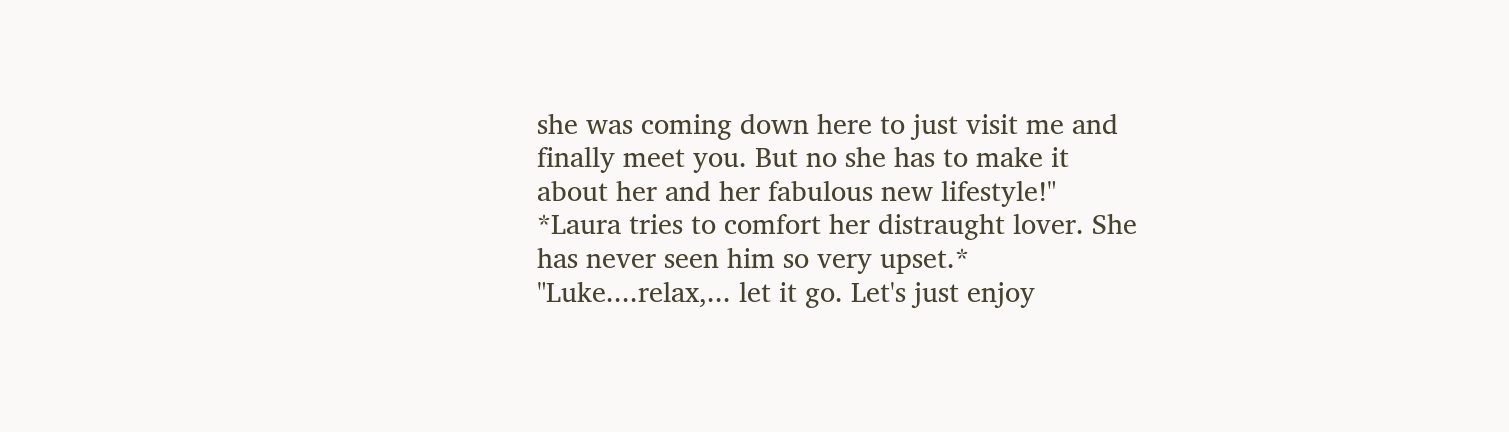she was coming down here to just visit me and finally meet you. But no she has to make it about her and her fabulous new lifestyle!"
*Laura tries to comfort her distraught lover. She has never seen him so very upset.* "Luke....relax,... let it go. Let's just enjoy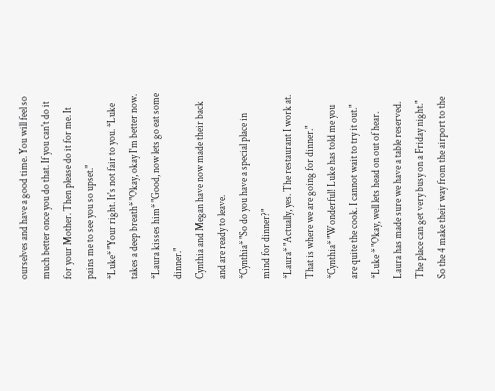ourselves and have a good time. You will feel so much better once you do that. If you can't do it for your Mother. Then please do it for me. It pains me to see you so upset."
*Luke* "Your right. It's not fair to you. *Luke takes a deep breath* "Okay, okay I'm better now.
*Laura kisses him* "Good, now lets go eat some dinner."
Cynthia and Megan have now made their back and are ready to leave.
*Cynthia* "So do you have a special place in mind for dinner?"
*Laura* "Actually, yes. The restaurant I work at. That is where we are going for dinner."
*Cynthia* "Wonderful! Luke has told me you are quite the cook. I cannot wait to try it out."
*Luke * "Okay, well lets head on out of hear. Laura has made sure we have a table reserved. The place can get very busy on a Friday night."
So the 4 make their way from the airport to the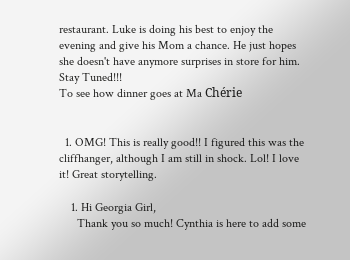restaurant. Luke is doing his best to enjoy the evening and give his Mom a chance. He just hopes she doesn't have anymore surprises in store for him.
Stay Tuned!!!
To see how dinner goes at Ma Chérie


  1. OMG! This is really good!! I figured this was the cliffhanger, although I am still in shock. Lol! I love it! Great storytelling.

    1. Hi Georgia Girl,
      Thank you so much! Cynthia is here to add some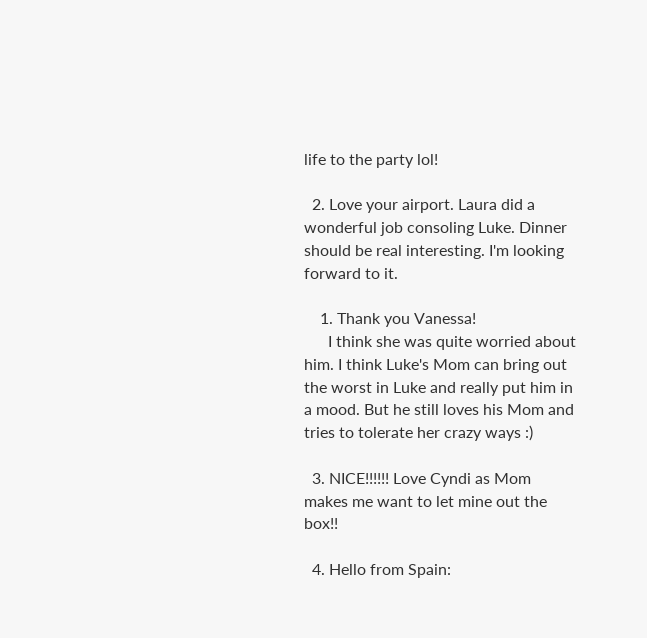life to the party lol!

  2. Love your airport. Laura did a wonderful job consoling Luke. Dinner should be real interesting. I'm looking forward to it.

    1. Thank you Vanessa!
      I think she was quite worried about him. I think Luke's Mom can bring out the worst in Luke and really put him in a mood. But he still loves his Mom and tries to tolerate her crazy ways :)

  3. NICE!!!!!! Love Cyndi as Mom makes me want to let mine out the box!!

  4. Hello from Spain: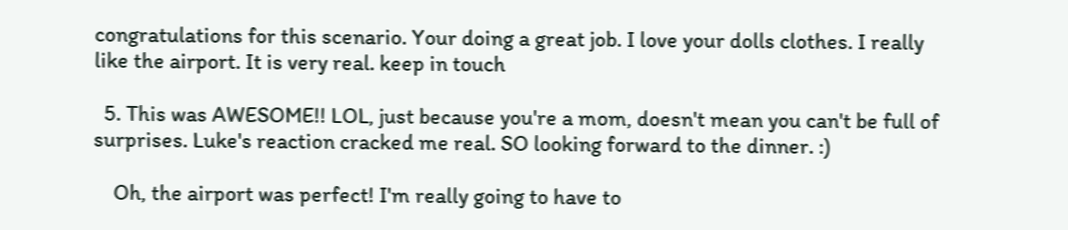congratulations for this scenario. Your doing a great job. I love your dolls clothes. I really like the airport. It is very real. keep in touch

  5. This was AWESOME!! LOL, just because you're a mom, doesn't mean you can't be full of surprises. Luke's reaction cracked me real. SO looking forward to the dinner. :)

    Oh, the airport was perfect! I'm really going to have to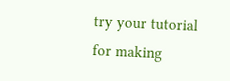try your tutorial for making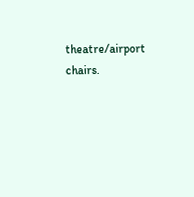theatre/airport chairs.